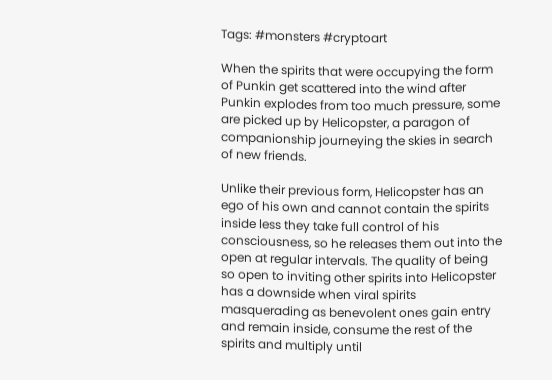Tags: #monsters #cryptoart

When the spirits that were occupying the form of Punkin get scattered into the wind after Punkin explodes from too much pressure, some are picked up by Helicopster, a paragon of companionship journeying the skies in search of new friends.

Unlike their previous form, Helicopster has an ego of his own and cannot contain the spirits inside less they take full control of his consciousness, so he releases them out into the open at regular intervals. The quality of being so open to inviting other spirits into Helicopster has a downside when viral spirits masquerading as benevolent ones gain entry and remain inside, consume the rest of the spirits and multiply until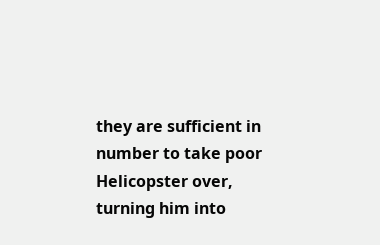they are sufficient in number to take poor Helicopster over, turning him into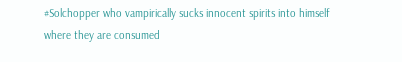#Solchopper who vampirically sucks innocent spirits into himself where they are consumed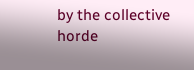by the collective horde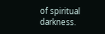of spiritual darkness.